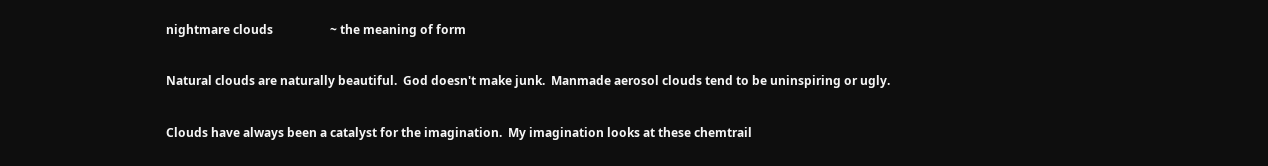nightmare clouds                   ~ the meaning of form

Natural clouds are naturally beautiful.  God doesn't make junk.  Manmade aerosol clouds tend to be uninspiring or ugly.

Clouds have always been a catalyst for the imagination.  My imagination looks at these chemtrail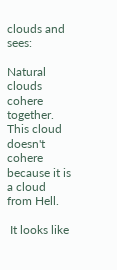clouds and sees:

Natural clouds cohere together.  This cloud doesn't cohere because it is a cloud from Hell.

 It looks like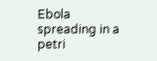Ebola spreading in a petri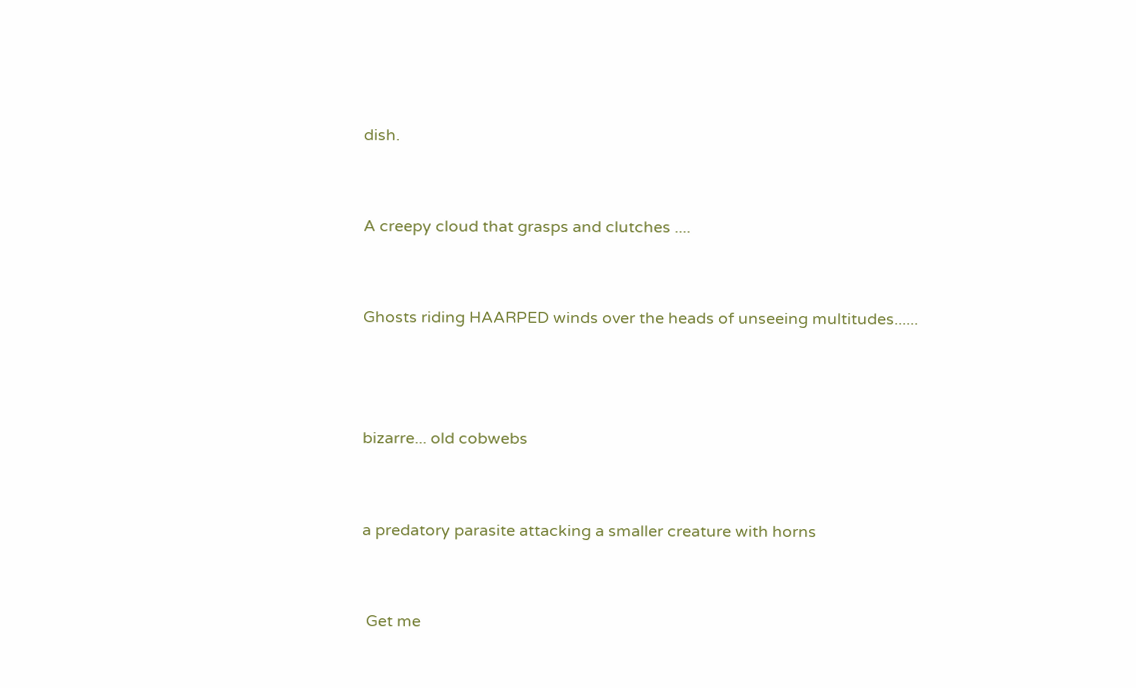dish.


A creepy cloud that grasps and clutches ....


Ghosts riding HAARPED winds over the heads of unseeing multitudes......



bizarre... old cobwebs


a predatory parasite attacking a smaller creature with horns


 Get me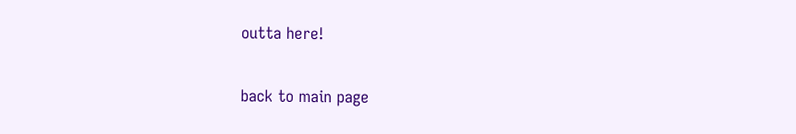outta here!


back to main page